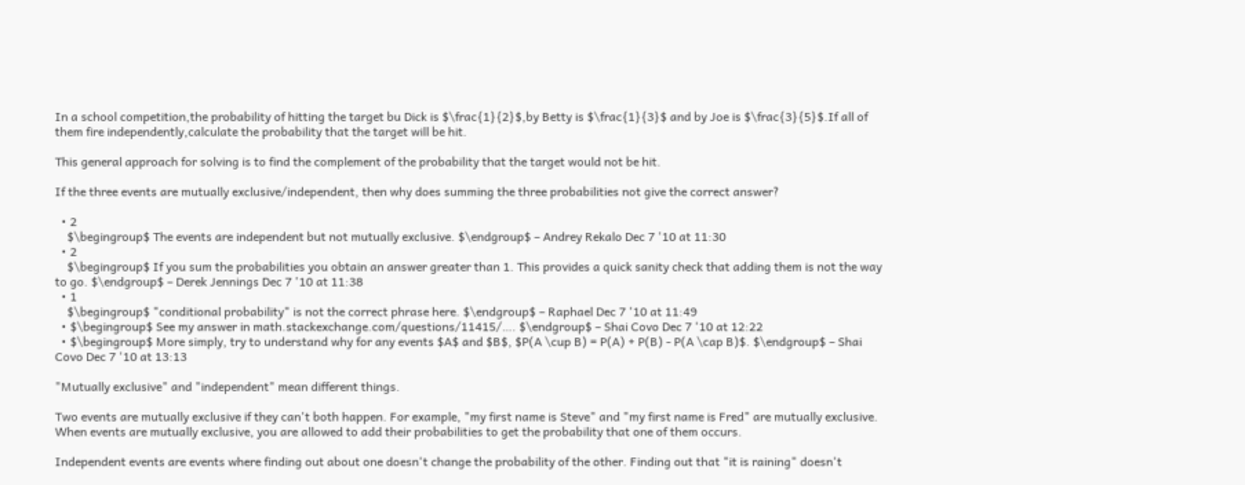In a school competition,the probability of hitting the target bu Dick is $\frac{1}{2}$,by Betty is $\frac{1}{3}$ and by Joe is $\frac{3}{5}$.If all of them fire independently,calculate the probability that the target will be hit.

This general approach for solving is to find the complement of the probability that the target would not be hit.

If the three events are mutually exclusive/independent, then why does summing the three probabilities not give the correct answer?

  • 2
    $\begingroup$ The events are independent but not mutually exclusive. $\endgroup$ – Andrey Rekalo Dec 7 '10 at 11:30
  • 2
    $\begingroup$ If you sum the probabilities you obtain an answer greater than 1. This provides a quick sanity check that adding them is not the way to go. $\endgroup$ – Derek Jennings Dec 7 '10 at 11:38
  • 1
    $\begingroup$ "conditional probability" is not the correct phrase here. $\endgroup$ – Raphael Dec 7 '10 at 11:49
  • $\begingroup$ See my answer in math.stackexchange.com/questions/11415/…. $\endgroup$ – Shai Covo Dec 7 '10 at 12:22
  • $\begingroup$ More simply, try to understand why for any events $A$ and $B$, $P(A \cup B) = P(A) + P(B) - P(A \cap B)$. $\endgroup$ – Shai Covo Dec 7 '10 at 13:13

"Mutually exclusive" and "independent" mean different things.

Two events are mutually exclusive if they can't both happen. For example, "my first name is Steve" and "my first name is Fred" are mutually exclusive. When events are mutually exclusive, you are allowed to add their probabilities to get the probability that one of them occurs.

Independent events are events where finding out about one doesn't change the probability of the other. Finding out that "it is raining" doesn't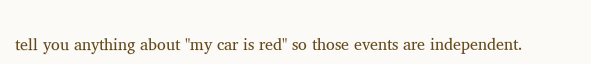tell you anything about "my car is red" so those events are independent.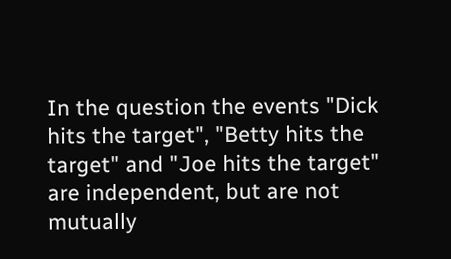In the question the events "Dick hits the target", "Betty hits the target" and "Joe hits the target" are independent, but are not mutually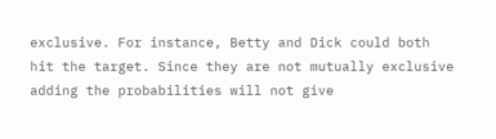exclusive. For instance, Betty and Dick could both hit the target. Since they are not mutually exclusive adding the probabilities will not give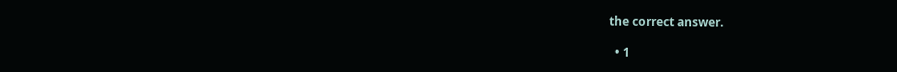the correct answer.

  • 1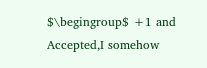$\begingroup$ +1 and Accepted,I somehow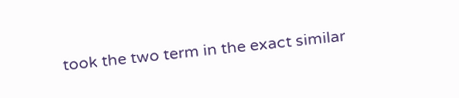took the two term in the exact similar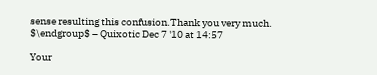sense resulting this confusion.Thank you very much. $\endgroup$ – Quixotic Dec 7 '10 at 14:57

Your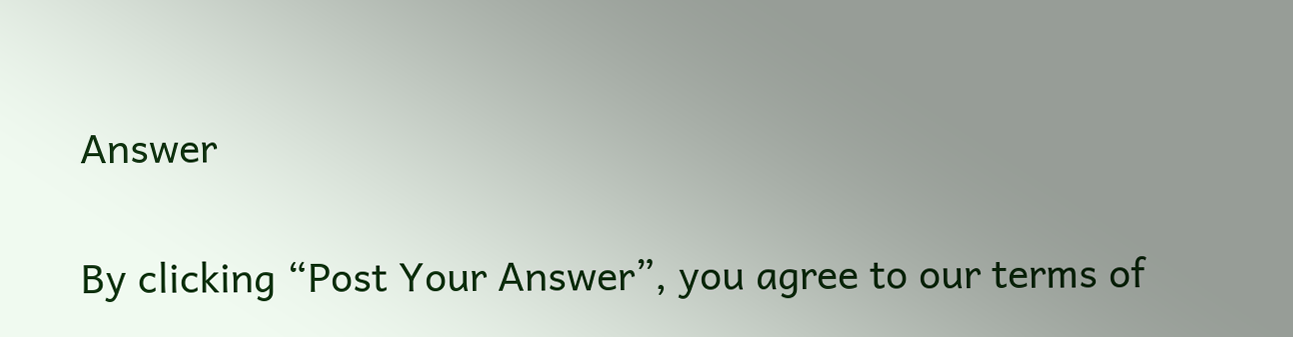Answer

By clicking “Post Your Answer”, you agree to our terms of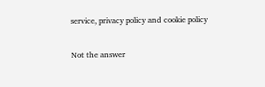service, privacy policy and cookie policy

Not the answer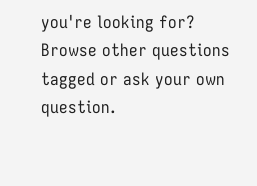you're looking for? Browse other questions tagged or ask your own question.